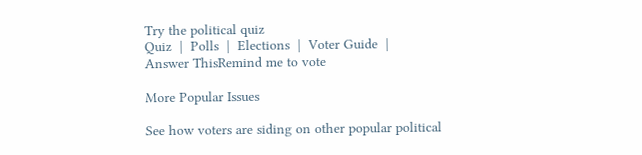Try the political quiz
Quiz  |  Polls  |  Elections  |  Voter Guide  |
Answer ThisRemind me to vote

More Popular Issues

See how voters are siding on other popular political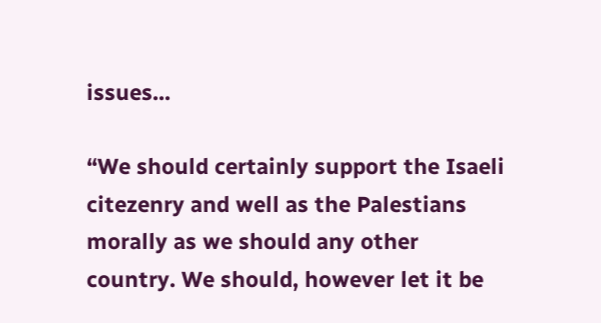issues...

“We should certainly support the Isaeli citezenry and well as the Palestians morally as we should any other country. We should, however let it be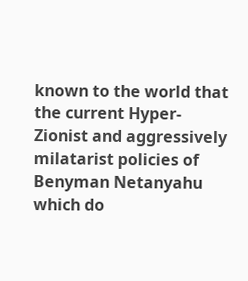known to the world that the current Hyper-Zionist and aggressively milatarist policies of Benyman Netanyahu which do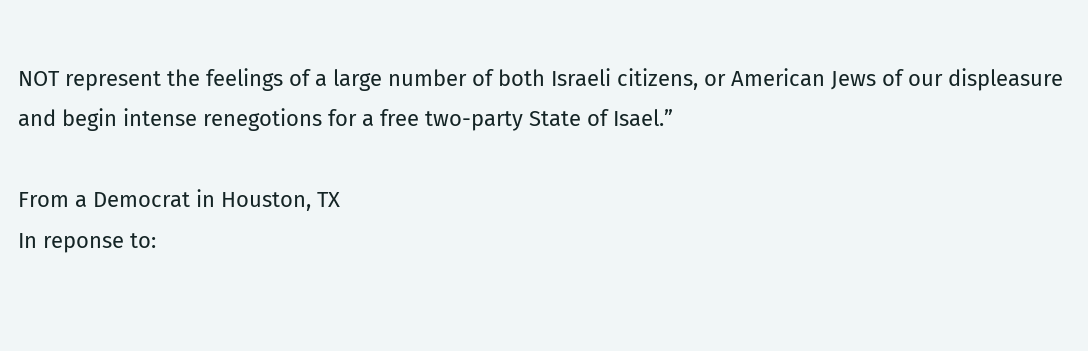NOT represent the feelings of a large number of both Israeli citizens, or American Jews of our displeasure and begin intense renegotions for a free two-party State of Isael.”

From a Democrat in Houston, TX
In reponse to: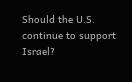Should the U.S. continue to support Israel?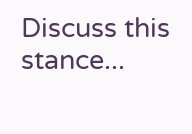Discuss this stance...